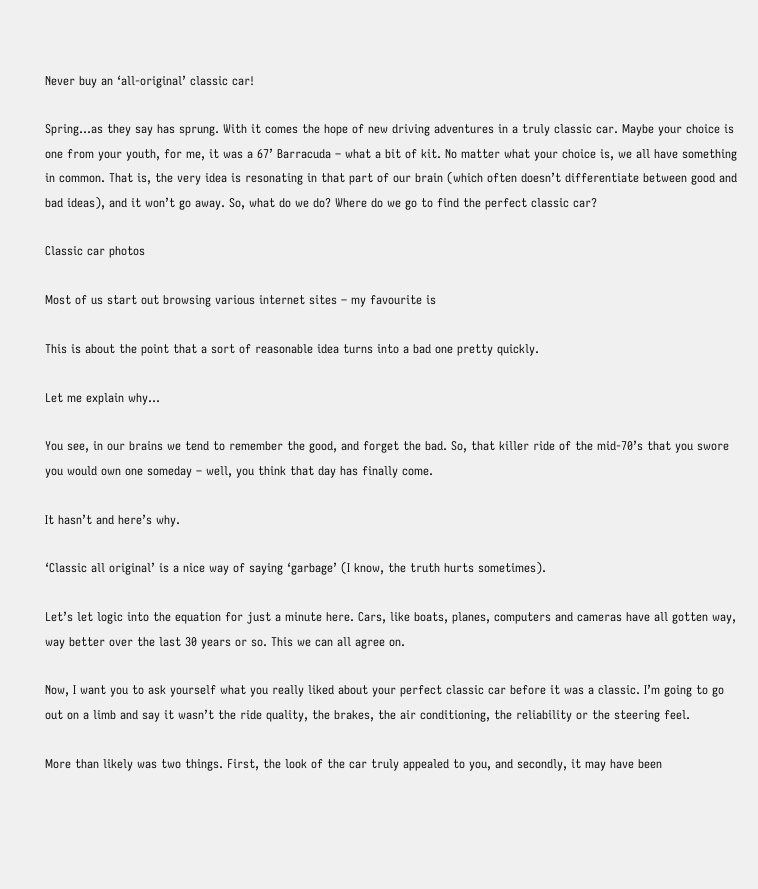Never buy an ‘all-original’ classic car!

Spring…as they say has sprung. With it comes the hope of new driving adventures in a truly classic car. Maybe your choice is one from your youth, for me, it was a 67’ Barracuda – what a bit of kit. No matter what your choice is, we all have something in common. That is, the very idea is resonating in that part of our brain (which often doesn’t differentiate between good and bad ideas), and it won’t go away. So, what do we do? Where do we go to find the perfect classic car?

Classic car photos

Most of us start out browsing various internet sites – my favourite is

This is about the point that a sort of reasonable idea turns into a bad one pretty quickly.

Let me explain why…

You see, in our brains we tend to remember the good, and forget the bad. So, that killer ride of the mid-70’s that you swore you would own one someday – well, you think that day has finally come.

It hasn’t and here’s why.

‘Classic all original’ is a nice way of saying ‘garbage’ (I know, the truth hurts sometimes).

Let’s let logic into the equation for just a minute here. Cars, like boats, planes, computers and cameras have all gotten way, way better over the last 30 years or so. This we can all agree on.

Now, I want you to ask yourself what you really liked about your perfect classic car before it was a classic. I’m going to go out on a limb and say it wasn’t the ride quality, the brakes, the air conditioning, the reliability or the steering feel.

More than likely was two things. First, the look of the car truly appealed to you, and secondly, it may have been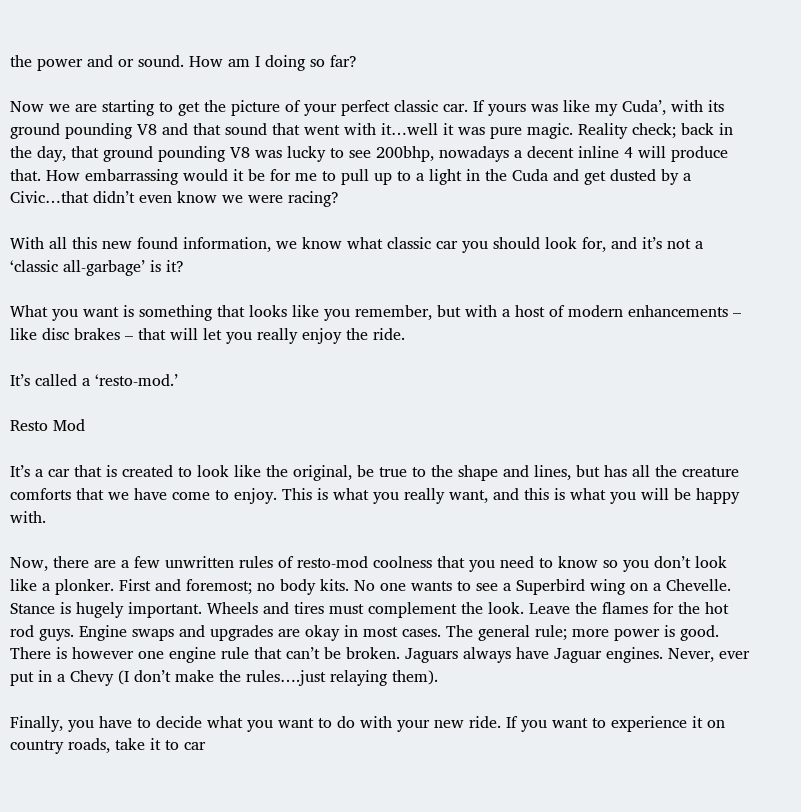the power and or sound. How am I doing so far?

Now we are starting to get the picture of your perfect classic car. If yours was like my Cuda’, with its ground pounding V8 and that sound that went with it…well it was pure magic. Reality check; back in the day, that ground pounding V8 was lucky to see 200bhp, nowadays a decent inline 4 will produce that. How embarrassing would it be for me to pull up to a light in the Cuda and get dusted by a Civic…that didn’t even know we were racing?

With all this new found information, we know what classic car you should look for, and it’s not a ‘classic all-garbage’ is it?

What you want is something that looks like you remember, but with a host of modern enhancements – like disc brakes – that will let you really enjoy the ride.

It’s called a ‘resto-mod.’

Resto Mod

It’s a car that is created to look like the original, be true to the shape and lines, but has all the creature comforts that we have come to enjoy. This is what you really want, and this is what you will be happy with.

Now, there are a few unwritten rules of resto-mod coolness that you need to know so you don’t look like a plonker. First and foremost; no body kits. No one wants to see a Superbird wing on a Chevelle. Stance is hugely important. Wheels and tires must complement the look. Leave the flames for the hot rod guys. Engine swaps and upgrades are okay in most cases. The general rule; more power is good. There is however one engine rule that can’t be broken. Jaguars always have Jaguar engines. Never, ever put in a Chevy (I don’t make the rules….just relaying them).

Finally, you have to decide what you want to do with your new ride. If you want to experience it on country roads, take it to car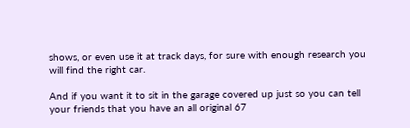shows, or even use it at track days, for sure with enough research you will find the right car.

And if you want it to sit in the garage covered up just so you can tell your friends that you have an all original 67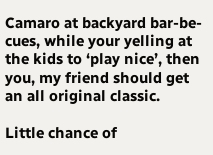Camaro at backyard bar-be-cues, while your yelling at the kids to ‘play nice’, then you, my friend should get an all original classic.

Little chance of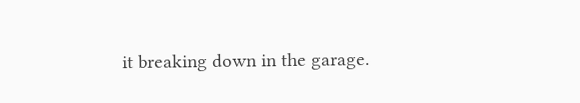it breaking down in the garage.